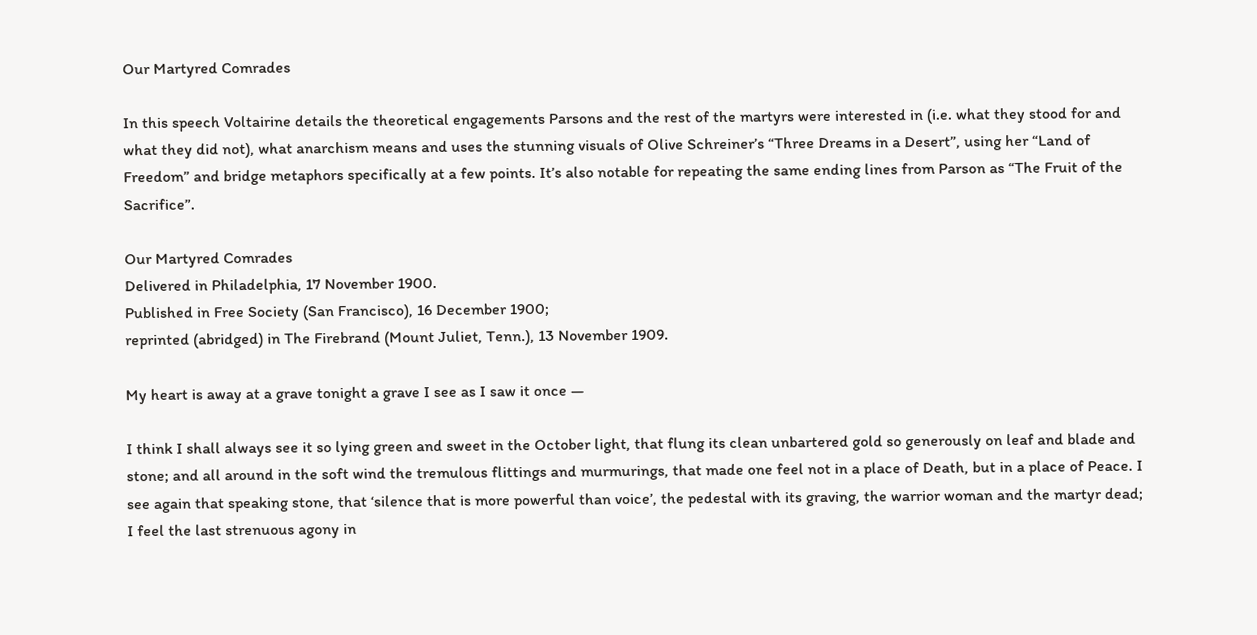Our Martyred Comrades

In this speech Voltairine details the theoretical engagements Parsons and the rest of the martyrs were interested in (i.e. what they stood for and what they did not), what anarchism means and uses the stunning visuals of Olive Schreiner’s “Three Dreams in a Desert”, using her “Land of Freedom” and bridge metaphors specifically at a few points. It’s also notable for repeating the same ending lines from Parson as “The Fruit of the Sacrifice”.

Our Martyred Comrades
Delivered in Philadelphia, 17 November 1900.
Published in Free Society (San Francisco), 16 December 1900;
reprinted (abridged) in The Firebrand (Mount Juliet, Tenn.), 13 November 1909.

My heart is away at a grave tonight a grave I see as I saw it once —

I think I shall always see it so lying green and sweet in the October light, that flung its clean unbartered gold so generously on leaf and blade and stone; and all around in the soft wind the tremulous flittings and murmurings, that made one feel not in a place of Death, but in a place of Peace. I see again that speaking stone, that ‘silence that is more powerful than voice’, the pedestal with its graving, the warrior woman and the martyr dead; I feel the last strenuous agony in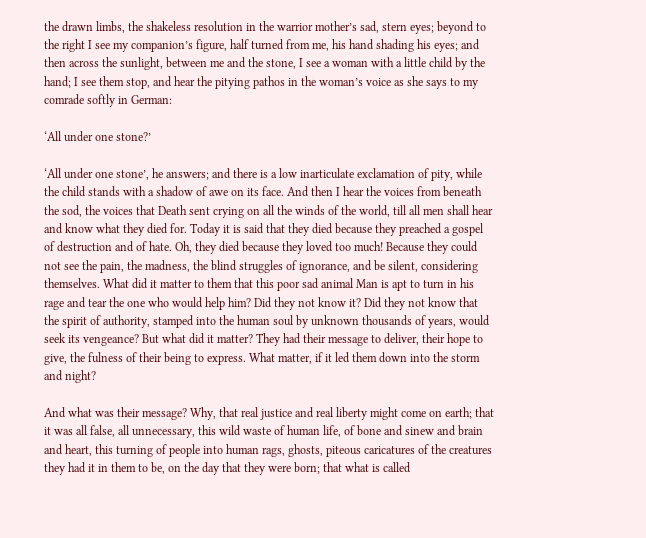the drawn limbs, the shakeless resolution in the warrior mother’s sad, stern eyes; beyond to the right I see my companion’s figure, half turned from me, his hand shading his eyes; and then across the sunlight, between me and the stone, I see a woman with a little child by the hand; I see them stop, and hear the pitying pathos in the woman’s voice as she says to my comrade softly in German:

‘All under one stone?’

‘All under one stone’, he answers; and there is a low inarticulate exclamation of pity, while the child stands with a shadow of awe on its face. And then I hear the voices from beneath the sod, the voices that Death sent crying on all the winds of the world, till all men shall hear and know what they died for. Today it is said that they died because they preached a gospel of destruction and of hate. Oh, they died because they loved too much! Because they could not see the pain, the madness, the blind struggles of ignorance, and be silent, considering themselves. What did it matter to them that this poor sad animal Man is apt to turn in his rage and tear the one who would help him? Did they not know it? Did they not know that the spirit of authority, stamped into the human soul by unknown thousands of years, would seek its vengeance? But what did it matter? They had their message to deliver, their hope to give, the fulness of their being to express. What matter, if it led them down into the storm and night?

And what was their message? Why, that real justice and real liberty might come on earth; that it was all false, all unnecessary, this wild waste of human life, of bone and sinew and brain and heart, this turning of people into human rags, ghosts, piteous caricatures of the creatures they had it in them to be, on the day that they were born; that what is called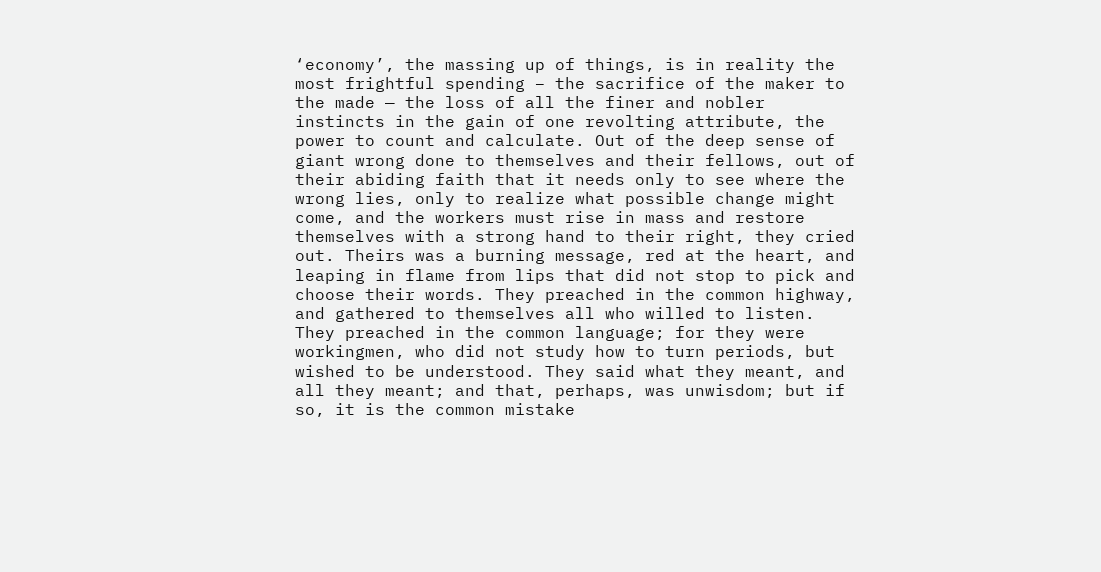‘economy’, the massing up of things, is in reality the most frightful spending – the sacrifice of the maker to the made — the loss of all the finer and nobler instincts in the gain of one revolting attribute, the power to count and calculate. Out of the deep sense of giant wrong done to themselves and their fellows, out of their abiding faith that it needs only to see where the wrong lies, only to realize what possible change might come, and the workers must rise in mass and restore themselves with a strong hand to their right, they cried out. Theirs was a burning message, red at the heart, and leaping in flame from lips that did not stop to pick and choose their words. They preached in the common highway, and gathered to themselves all who willed to listen. They preached in the common language; for they were workingmen, who did not study how to turn periods, but wished to be understood. They said what they meant, and all they meant; and that, perhaps, was unwisdom; but if so, it is the common mistake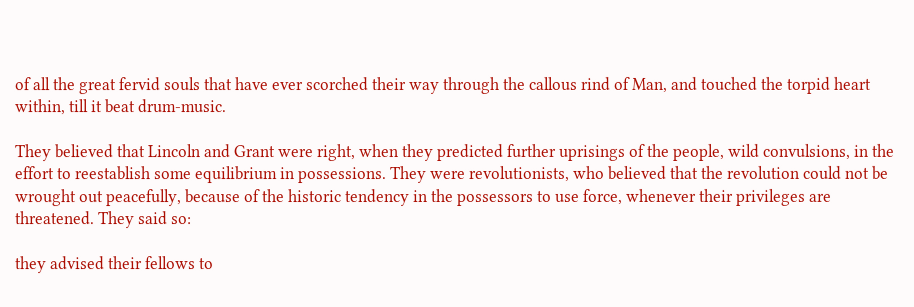of all the great fervid souls that have ever scorched their way through the callous rind of Man, and touched the torpid heart within, till it beat drum-music.

They believed that Lincoln and Grant were right, when they predicted further uprisings of the people, wild convulsions, in the effort to reestablish some equilibrium in possessions. They were revolutionists, who believed that the revolution could not be wrought out peacefully, because of the historic tendency in the possessors to use force, whenever their privileges are threatened. They said so:

they advised their fellows to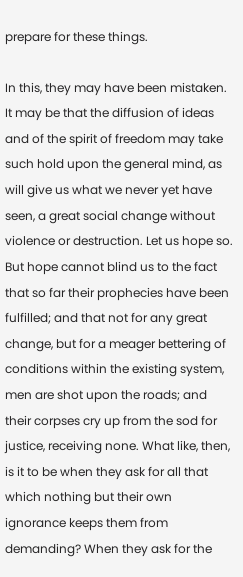prepare for these things.

In this, they may have been mistaken. It may be that the diffusion of ideas and of the spirit of freedom may take such hold upon the general mind, as will give us what we never yet have seen, a great social change without violence or destruction. Let us hope so. But hope cannot blind us to the fact that so far their prophecies have been fulfilled; and that not for any great change, but for a meager bettering of conditions within the existing system, men are shot upon the roads; and their corpses cry up from the sod for justice, receiving none. What like, then, is it to be when they ask for all that which nothing but their own ignorance keeps them from demanding? When they ask for the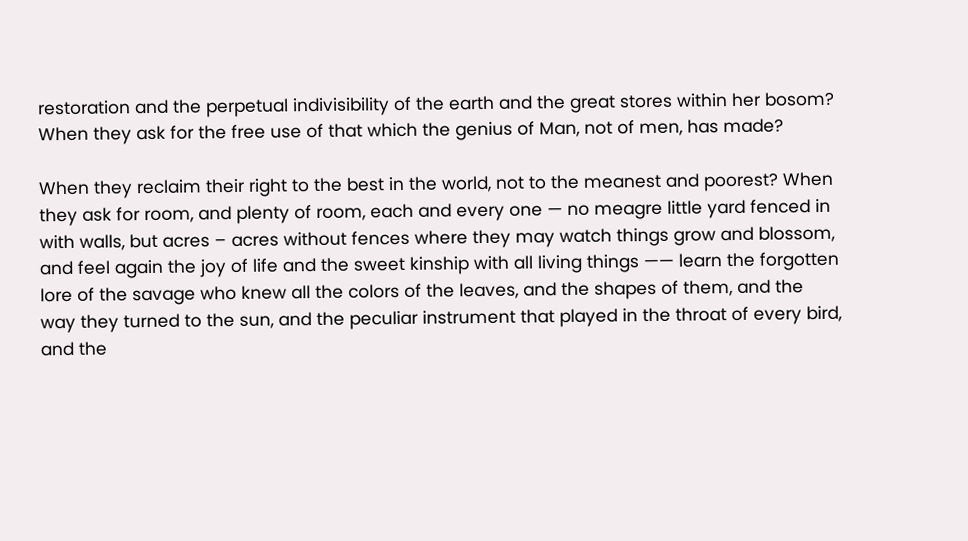restoration and the perpetual indivisibility of the earth and the great stores within her bosom? When they ask for the free use of that which the genius of Man, not of men, has made?

When they reclaim their right to the best in the world, not to the meanest and poorest? When they ask for room, and plenty of room, each and every one — no meagre little yard fenced in with walls, but acres – acres without fences where they may watch things grow and blossom, and feel again the joy of life and the sweet kinship with all living things —— learn the forgotten lore of the savage who knew all the colors of the leaves, and the shapes of them, and the way they turned to the sun, and the peculiar instrument that played in the throat of every bird, and the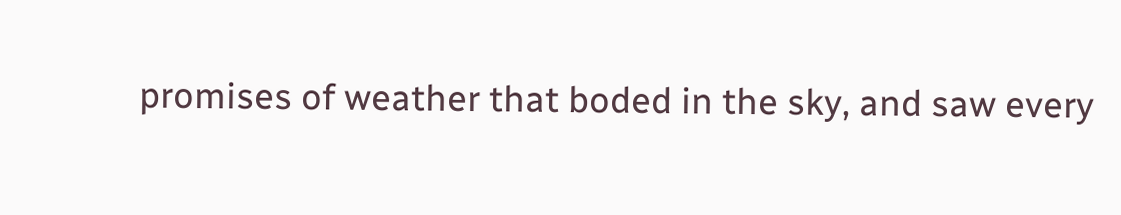promises of weather that boded in the sky, and saw every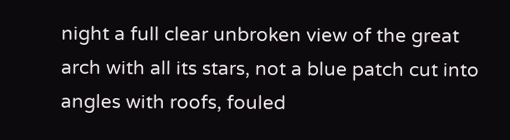night a full clear unbroken view of the great arch with all its stars, not a blue patch cut into angles with roofs, fouled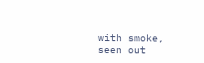with smoke, seen out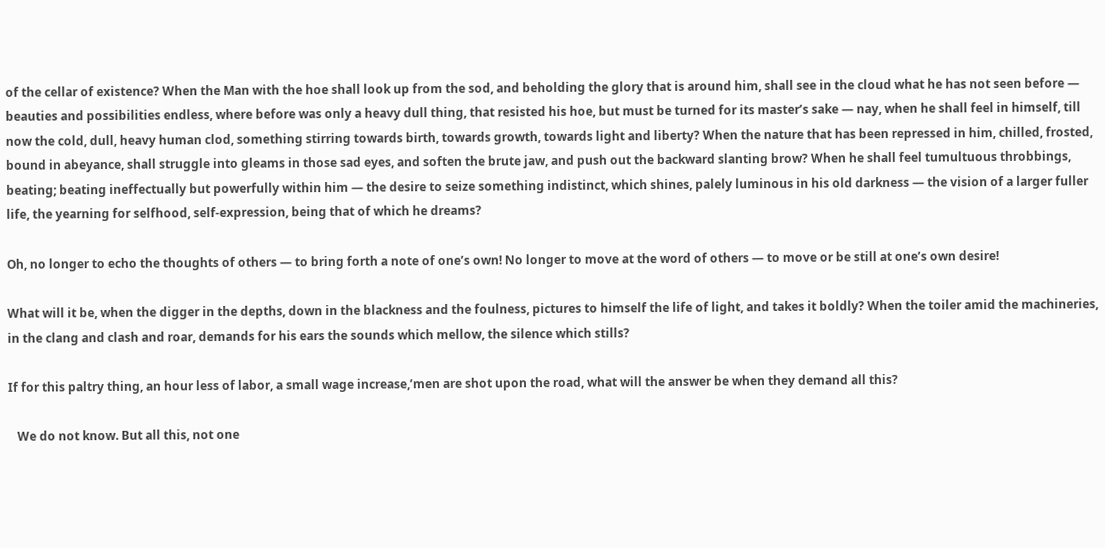of the cellar of existence? When the Man with the hoe shall look up from the sod, and beholding the glory that is around him, shall see in the cloud what he has not seen before — beauties and possibilities endless, where before was only a heavy dull thing, that resisted his hoe, but must be turned for its master’s sake — nay, when he shall feel in himself, till now the cold, dull, heavy human clod, something stirring towards birth, towards growth, towards light and liberty? When the nature that has been repressed in him, chilled, frosted, bound in abeyance, shall struggle into gleams in those sad eyes, and soften the brute jaw, and push out the backward slanting brow? When he shall feel tumultuous throbbings, beating; beating ineffectually but powerfully within him — the desire to seize something indistinct, which shines, palely luminous in his old darkness — the vision of a larger fuller life, the yearning for selfhood, self-expression, being that of which he dreams?

Oh, no longer to echo the thoughts of others — to bring forth a note of one’s own! No longer to move at the word of others — to move or be still at one’s own desire!

What will it be, when the digger in the depths, down in the blackness and the foulness, pictures to himself the life of light, and takes it boldly? When the toiler amid the machineries, in the clang and clash and roar, demands for his ears the sounds which mellow, the silence which stills?

If for this paltry thing, an hour less of labor, a small wage increase,’men are shot upon the road, what will the answer be when they demand all this?

   We do not know. But all this, not one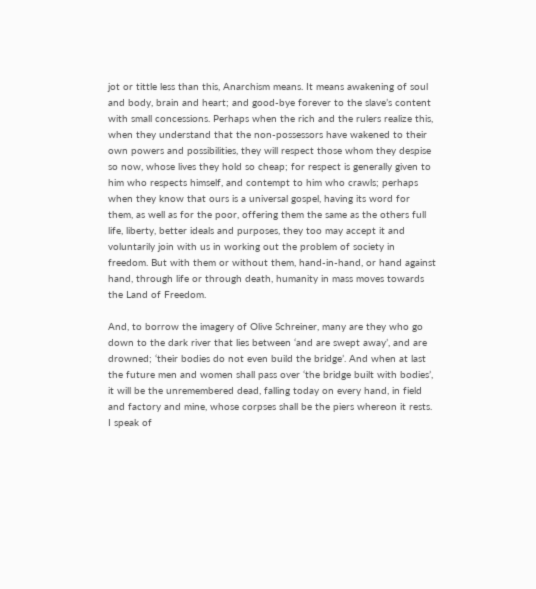jot or tittle less than this, Anarchism means. It means awakening of soul and body, brain and heart; and good-bye forever to the slave’s content with small concessions. Perhaps when the rich and the rulers realize this, when they understand that the non-possessors have wakened to their own powers and possibilities, they will respect those whom they despise so now, whose lives they hold so cheap; for respect is generally given to him who respects himself, and contempt to him who crawls; perhaps when they know that ours is a universal gospel, having its word for them, as well as for the poor, offering them the same as the others full life, liberty, better ideals and purposes, they too may accept it and voluntarily join with us in working out the problem of society in freedom. But with them or without them, hand-in-hand, or hand against hand, through life or through death, humanity in mass moves towards the Land of Freedom.

And, to borrow the imagery of Olive Schreiner, many are they who go down to the dark river that lies between ‘and are swept away’, and are drowned; ‘their bodies do not even build the bridge’. And when at last the future men and women shall pass over ‘the bridge built with bodies’, it will be the unremembered dead, falling today on every hand, in field and factory and mine, whose corpses shall be the piers whereon it rests. I speak of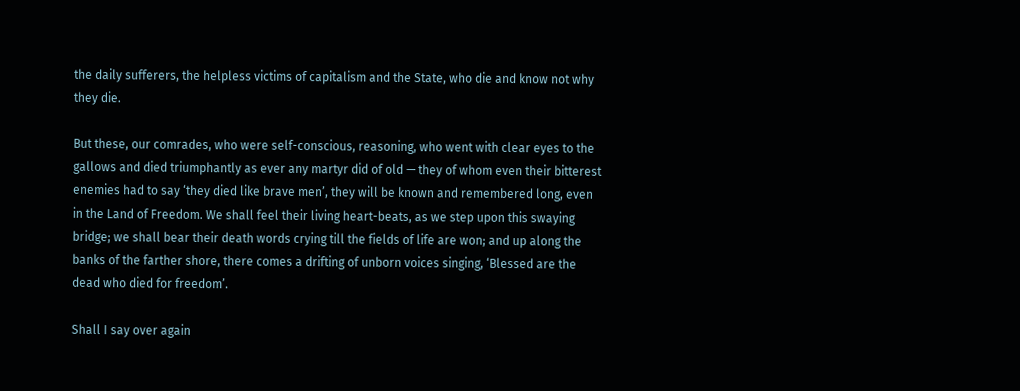the daily sufferers, the helpless victims of capitalism and the State, who die and know not why they die.

But these, our comrades, who were self-conscious, reasoning, who went with clear eyes to the gallows and died triumphantly as ever any martyr did of old — they of whom even their bitterest enemies had to say ‘they died like brave men’, they will be known and remembered long, even in the Land of Freedom. We shall feel their living heart-beats, as we step upon this swaying bridge; we shall bear their death words crying till the fields of life are won; and up along the banks of the farther shore, there comes a drifting of unborn voices singing, ‘Blessed are the dead who died for freedom’.

Shall I say over again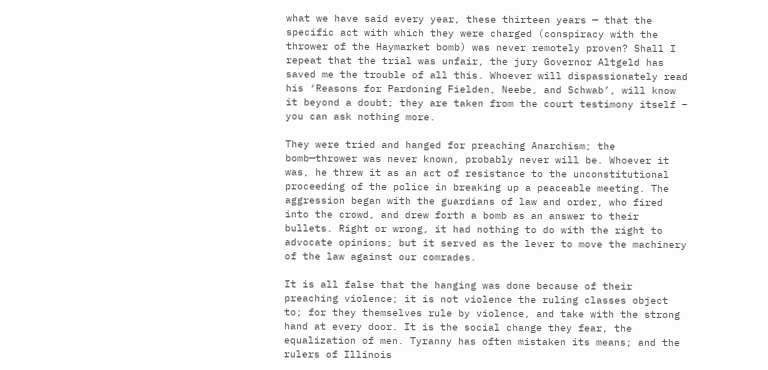what we have said every year, these thirteen years — that the specific act with which they were charged (conspiracy with the thrower of the Haymarket bomb) was never remotely proven? Shall I repeat that the trial was unfair, the jury Governor Altgeld has saved me the trouble of all this. Whoever will dispassionately read his ‘Reasons for Pardoning Fielden, Neebe, and Schwab’, will know it beyond a doubt; they are taken from the court testimony itself – you can ask nothing more.

They were tried and hanged for preaching Anarchism; the bomb—thrower was never known, probably never will be. Whoever it was, he threw it as an act of resistance to the unconstitutional proceeding of the police in breaking up a peaceable meeting. The aggression began with the guardians of law and order, who fired into the crowd, and drew forth a bomb as an answer to their bullets. Right or wrong, it had nothing to do with the right to advocate opinions; but it served as the lever to move the machinery of the law against our comrades.

It is all false that the hanging was done because of their preaching violence; it is not violence the ruling classes object to; for they themselves rule by violence, and take with the strong hand at every door. It is the social change they fear, the equalization of men. Tyranny has often mistaken its means; and the rulers of Illinois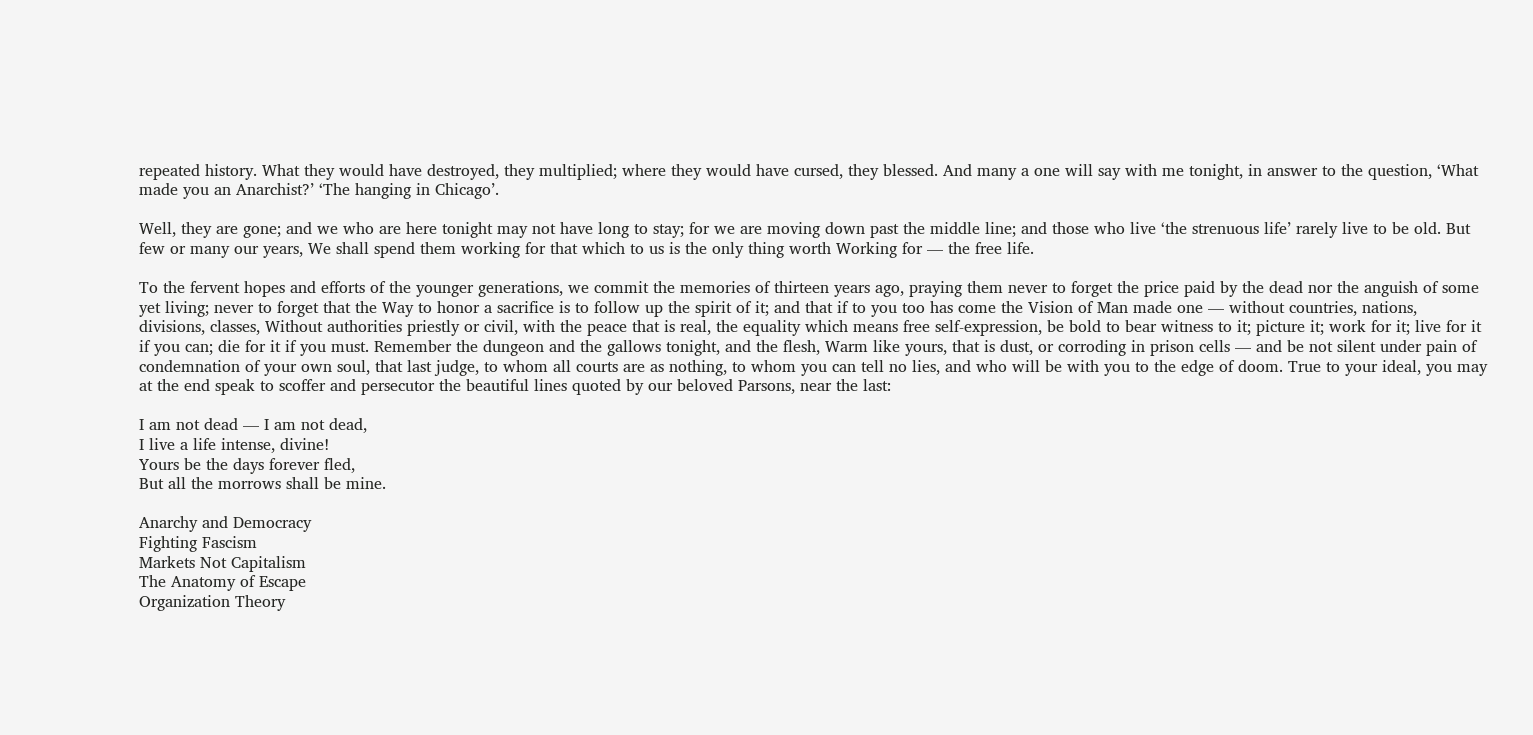repeated history. What they would have destroyed, they multiplied; where they would have cursed, they blessed. And many a one will say with me tonight, in answer to the question, ‘What made you an Anarchist?’ ‘The hanging in Chicago’.

Well, they are gone; and we who are here tonight may not have long to stay; for we are moving down past the middle line; and those who live ‘the strenuous life’ rarely live to be old. But few or many our years, We shall spend them working for that which to us is the only thing worth Working for — the free life.

To the fervent hopes and efforts of the younger generations, we commit the memories of thirteen years ago, praying them never to forget the price paid by the dead nor the anguish of some yet living; never to forget that the Way to honor a sacrifice is to follow up the spirit of it; and that if to you too has come the Vision of Man made one — without countries, nations, divisions, classes, Without authorities priestly or civil, with the peace that is real, the equality which means free self-expression, be bold to bear witness to it; picture it; work for it; live for it if you can; die for it if you must. Remember the dungeon and the gallows tonight, and the flesh, Warm like yours, that is dust, or corroding in prison cells — and be not silent under pain of condemnation of your own soul, that last judge, to whom all courts are as nothing, to whom you can tell no lies, and who will be with you to the edge of doom. True to your ideal, you may at the end speak to scoffer and persecutor the beautiful lines quoted by our beloved Parsons, near the last:

I am not dead — I am not dead,
I live a life intense, divine!
Yours be the days forever fled,
But all the morrows shall be mine.

Anarchy and Democracy
Fighting Fascism
Markets Not Capitalism
The Anatomy of Escape
Organization Theory